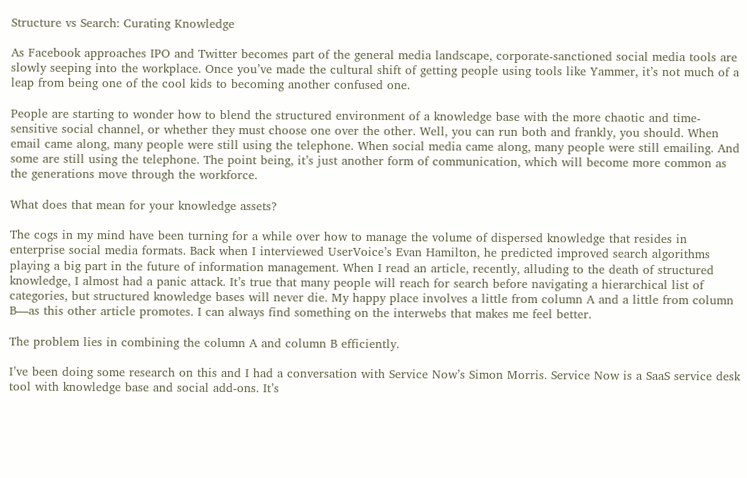Structure vs Search: Curating Knowledge

As Facebook approaches IPO and Twitter becomes part of the general media landscape, corporate-sanctioned social media tools are slowly seeping into the workplace. Once you’ve made the cultural shift of getting people using tools like Yammer, it’s not much of a leap from being one of the cool kids to becoming another confused one.

People are starting to wonder how to blend the structured environment of a knowledge base with the more chaotic and time-sensitive social channel, or whether they must choose one over the other. Well, you can run both and frankly, you should. When email came along, many people were still using the telephone. When social media came along, many people were still emailing. And some are still using the telephone. The point being, it’s just another form of communication, which will become more common as the generations move through the workforce.

What does that mean for your knowledge assets?

The cogs in my mind have been turning for a while over how to manage the volume of dispersed knowledge that resides in enterprise social media formats. Back when I interviewed UserVoice’s Evan Hamilton, he predicted improved search algorithms playing a big part in the future of information management. When I read an article, recently, alluding to the death of structured knowledge, I almost had a panic attack. It’s true that many people will reach for search before navigating a hierarchical list of categories, but structured knowledge bases will never die. My happy place involves a little from column A and a little from column B—as this other article promotes. I can always find something on the interwebs that makes me feel better.

The problem lies in combining the column A and column B efficiently.

I’ve been doing some research on this and I had a conversation with Service Now’s Simon Morris. Service Now is a SaaS service desk tool with knowledge base and social add-ons. It’s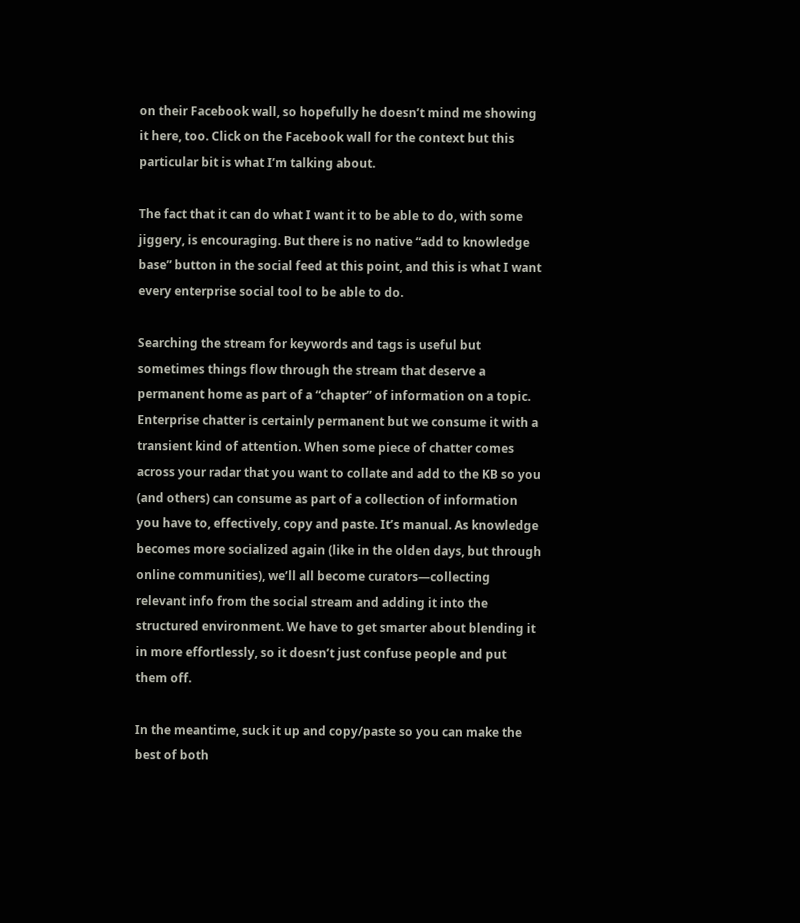on their Facebook wall, so hopefully he doesn’t mind me showing it here, too. Click on the Facebook wall for the context but this particular bit is what I’m talking about.

The fact that it can do what I want it to be able to do, with some jiggery, is encouraging. But there is no native “add to knowledge base” button in the social feed at this point, and this is what I want every enterprise social tool to be able to do.

Searching the stream for keywords and tags is useful but sometimes things flow through the stream that deserve a permanent home as part of a “chapter” of information on a topic. Enterprise chatter is certainly permanent but we consume it with a transient kind of attention. When some piece of chatter comes across your radar that you want to collate and add to the KB so you (and others) can consume as part of a collection of information you have to, effectively, copy and paste. It’s manual. As knowledge becomes more socialized again (like in the olden days, but through online communities), we’ll all become curators—collecting relevant info from the social stream and adding it into the structured environment. We have to get smarter about blending it in more effortlessly, so it doesn’t just confuse people and put them off.

In the meantime, suck it up and copy/paste so you can make the best of both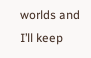worlds and I’ll keep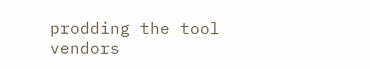prodding the tool vendors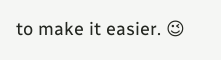to make it easier. 😉